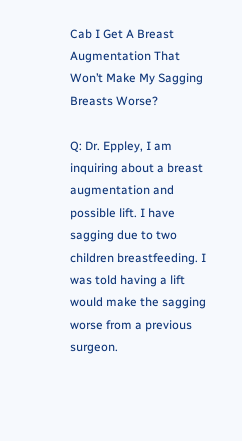Cab I Get A Breast Augmentation That Won’t Make My Sagging Breasts Worse?

Q: Dr. Eppley, I am inquiring about a breast augmentation and possible lift. I have sagging due to two children breastfeeding. I was told having a lift would make the sagging worse from a previous surgeon.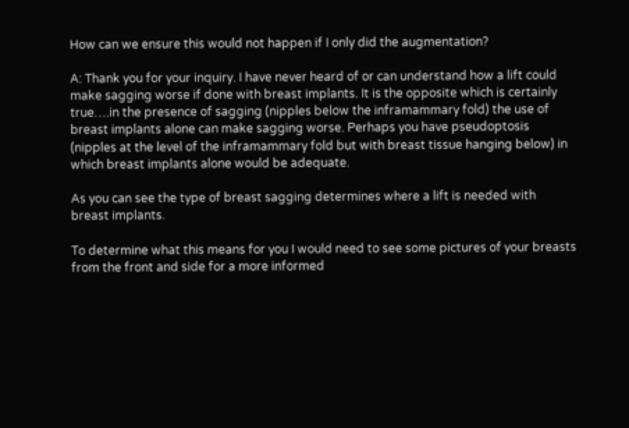How can we ensure this would not happen if I only did the augmentation?

A: Thank you for your inquiry. I have never heard of or can understand how a lift could make sagging worse if done with breast implants. It is the opposite which is certainly true….in the presence of sagging (nipples below the inframammary fold) the use of breast implants alone can make sagging worse. Perhaps you have pseudoptosis (nipples at the level of the inframammary fold but with breast tissue hanging below) in which breast implants alone would be adequate.

As you can see the type of breast sagging determines where a lift is needed with breast implants.

To determine what this means for you I would need to see some pictures of your breasts from the front and side for a more informed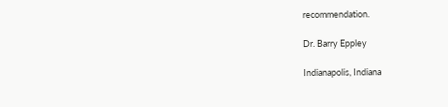recommendation.

Dr. Barry Eppley

Indianapolis, Indiana